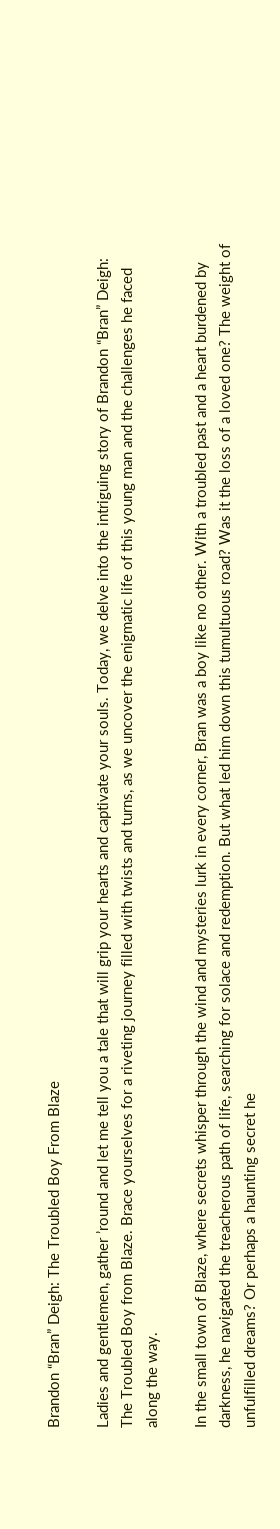Brandon “Bran” Deigh: The Troubled Boy From Blaze

Ladies and gentlemen, gather ’round and let me tell you a tale that will grip your hearts and captivate your souls. Today, we delve into the intriguing story of Brandon “Bran” Deigh: The Troubled Boy from Blaze. Brace yourselves for a riveting journey filled with twists and turns, as we uncover the enigmatic life of this young man and the challenges he faced along the way.

In the small town of Blaze, where secrets whisper through the wind and mysteries lurk in every corner, Bran was a boy like no other. With a troubled past and a heart burdened by darkness, he navigated the treacherous path of life, searching for solace and redemption. But what led him down this tumultuous road? Was it the loss of a loved one? The weight of unfulfilled dreams? Or perhaps a haunting secret he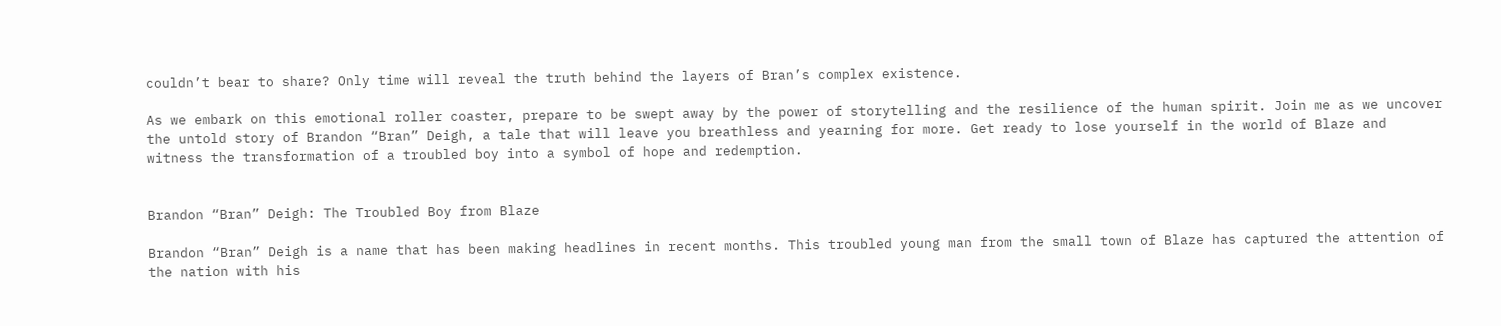couldn’t bear to share? Only time will reveal the truth behind the layers of Bran’s complex existence.

As we embark on this emotional roller coaster, prepare to be swept away by the power of storytelling and the resilience of the human spirit. Join me as we uncover the untold story of Brandon “Bran” Deigh, a tale that will leave you breathless and yearning for more. Get ready to lose yourself in the world of Blaze and witness the transformation of a troubled boy into a symbol of hope and redemption.


Brandon “Bran” Deigh: The Troubled Boy from Blaze

Brandon “Bran” Deigh is a name that has been making headlines in recent months. This troubled young man from the small town of Blaze has captured the attention of the nation with his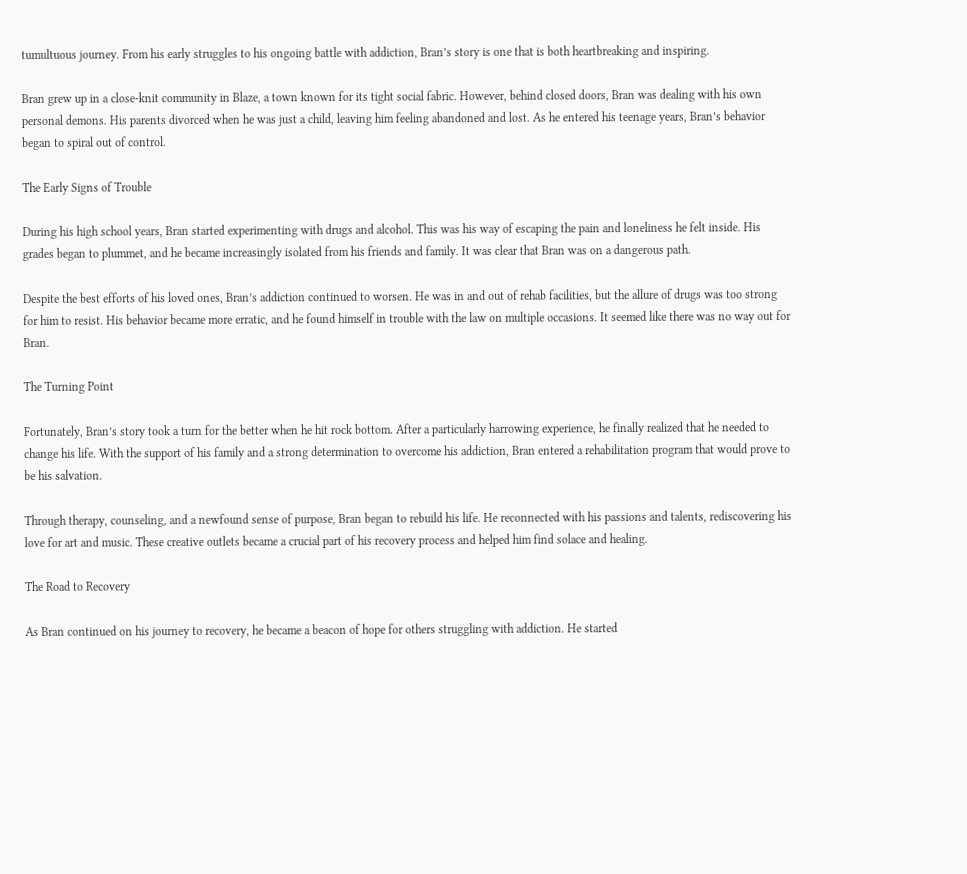tumultuous journey. From his early struggles to his ongoing battle with addiction, Bran’s story is one that is both heartbreaking and inspiring.

Bran grew up in a close-knit community in Blaze, a town known for its tight social fabric. However, behind closed doors, Bran was dealing with his own personal demons. His parents divorced when he was just a child, leaving him feeling abandoned and lost. As he entered his teenage years, Bran’s behavior began to spiral out of control.

The Early Signs of Trouble

During his high school years, Bran started experimenting with drugs and alcohol. This was his way of escaping the pain and loneliness he felt inside. His grades began to plummet, and he became increasingly isolated from his friends and family. It was clear that Bran was on a dangerous path.

Despite the best efforts of his loved ones, Bran’s addiction continued to worsen. He was in and out of rehab facilities, but the allure of drugs was too strong for him to resist. His behavior became more erratic, and he found himself in trouble with the law on multiple occasions. It seemed like there was no way out for Bran.

The Turning Point

Fortunately, Bran’s story took a turn for the better when he hit rock bottom. After a particularly harrowing experience, he finally realized that he needed to change his life. With the support of his family and a strong determination to overcome his addiction, Bran entered a rehabilitation program that would prove to be his salvation.

Through therapy, counseling, and a newfound sense of purpose, Bran began to rebuild his life. He reconnected with his passions and talents, rediscovering his love for art and music. These creative outlets became a crucial part of his recovery process and helped him find solace and healing.

The Road to Recovery

As Bran continued on his journey to recovery, he became a beacon of hope for others struggling with addiction. He started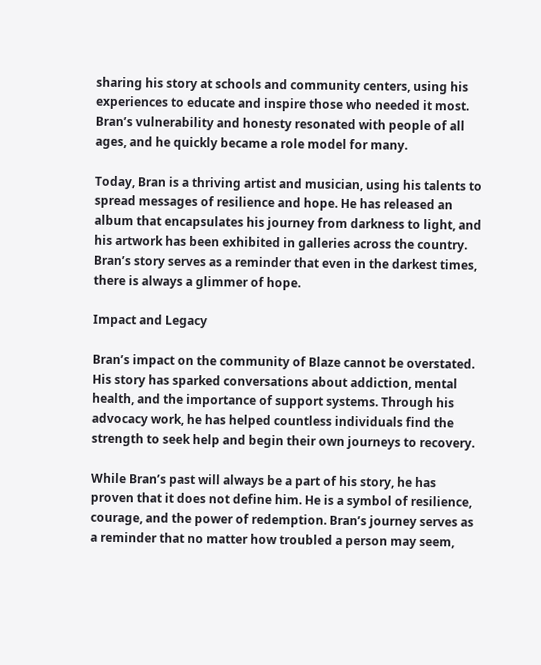sharing his story at schools and community centers, using his experiences to educate and inspire those who needed it most. Bran’s vulnerability and honesty resonated with people of all ages, and he quickly became a role model for many.

Today, Bran is a thriving artist and musician, using his talents to spread messages of resilience and hope. He has released an album that encapsulates his journey from darkness to light, and his artwork has been exhibited in galleries across the country. Bran’s story serves as a reminder that even in the darkest times, there is always a glimmer of hope.

Impact and Legacy

Bran’s impact on the community of Blaze cannot be overstated. His story has sparked conversations about addiction, mental health, and the importance of support systems. Through his advocacy work, he has helped countless individuals find the strength to seek help and begin their own journeys to recovery.

While Bran’s past will always be a part of his story, he has proven that it does not define him. He is a symbol of resilience, courage, and the power of redemption. Bran’s journey serves as a reminder that no matter how troubled a person may seem,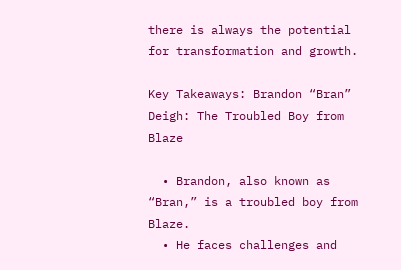there is always the potential for transformation and growth.

Key Takeaways: Brandon “Bran” Deigh: The Troubled Boy from Blaze

  • Brandon, also known as “Bran,” is a troubled boy from Blaze.
  • He faces challenges and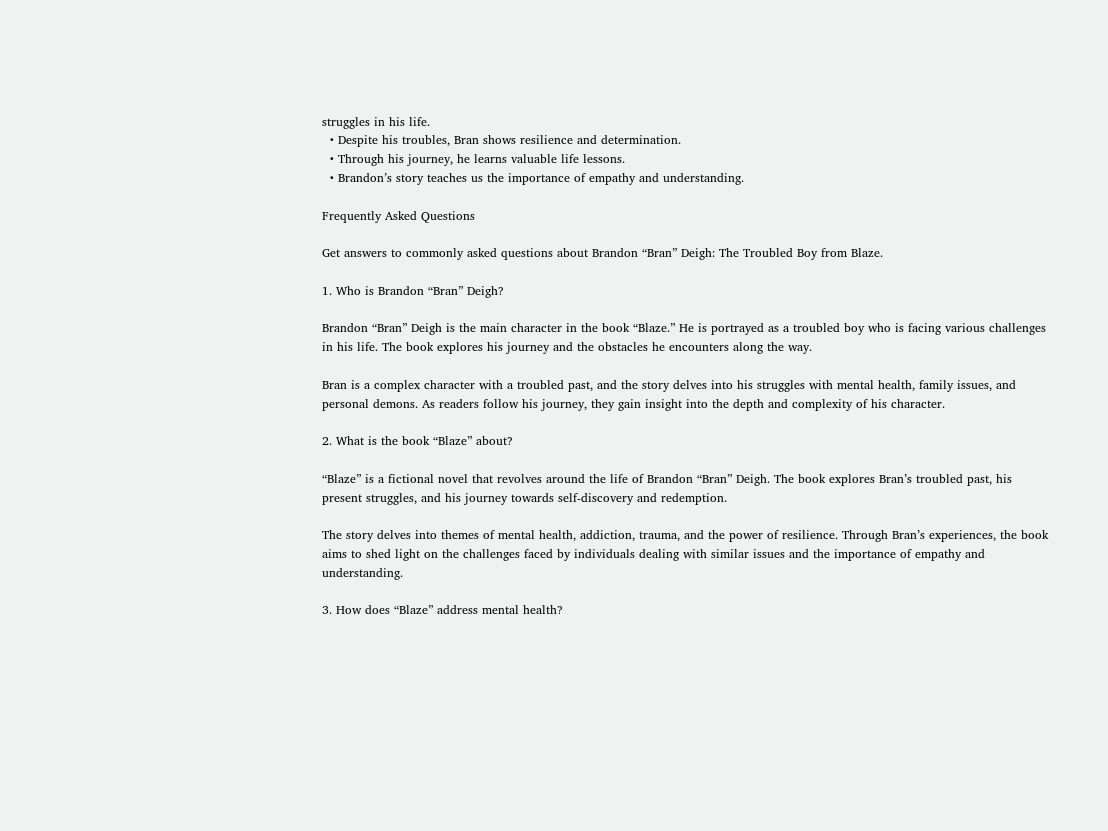struggles in his life.
  • Despite his troubles, Bran shows resilience and determination.
  • Through his journey, he learns valuable life lessons.
  • Brandon’s story teaches us the importance of empathy and understanding.

Frequently Asked Questions

Get answers to commonly asked questions about Brandon “Bran” Deigh: The Troubled Boy from Blaze.

1. Who is Brandon “Bran” Deigh?

Brandon “Bran” Deigh is the main character in the book “Blaze.” He is portrayed as a troubled boy who is facing various challenges in his life. The book explores his journey and the obstacles he encounters along the way.

Bran is a complex character with a troubled past, and the story delves into his struggles with mental health, family issues, and personal demons. As readers follow his journey, they gain insight into the depth and complexity of his character.

2. What is the book “Blaze” about?

“Blaze” is a fictional novel that revolves around the life of Brandon “Bran” Deigh. The book explores Bran’s troubled past, his present struggles, and his journey towards self-discovery and redemption.

The story delves into themes of mental health, addiction, trauma, and the power of resilience. Through Bran’s experiences, the book aims to shed light on the challenges faced by individuals dealing with similar issues and the importance of empathy and understanding.

3. How does “Blaze” address mental health?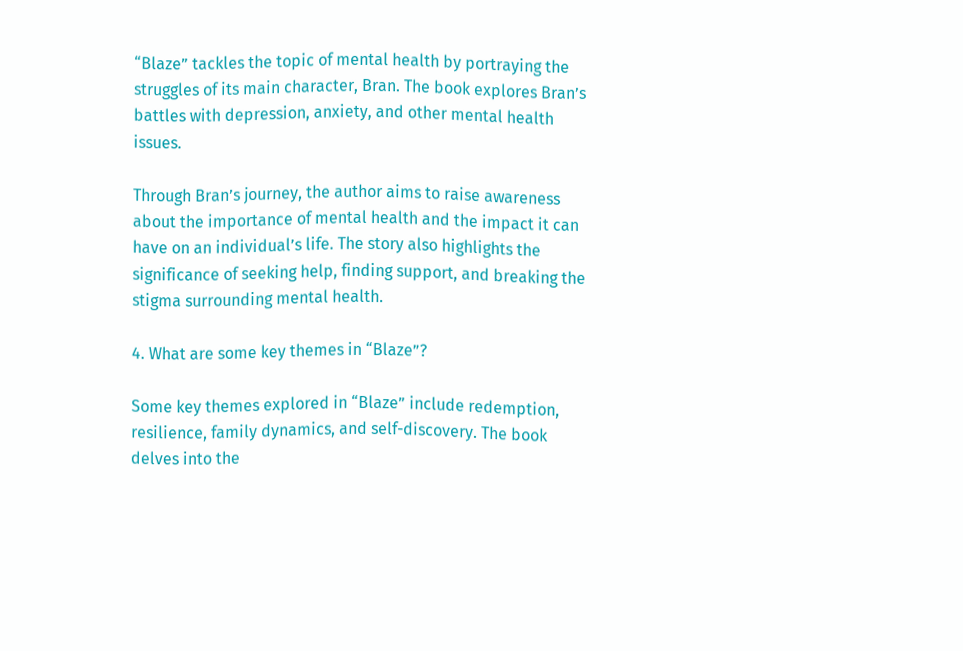“Blaze” tackles the topic of mental health by portraying the struggles of its main character, Bran. The book explores Bran’s battles with depression, anxiety, and other mental health issues.

Through Bran’s journey, the author aims to raise awareness about the importance of mental health and the impact it can have on an individual’s life. The story also highlights the significance of seeking help, finding support, and breaking the stigma surrounding mental health.

4. What are some key themes in “Blaze”?

Some key themes explored in “Blaze” include redemption, resilience, family dynamics, and self-discovery. The book delves into the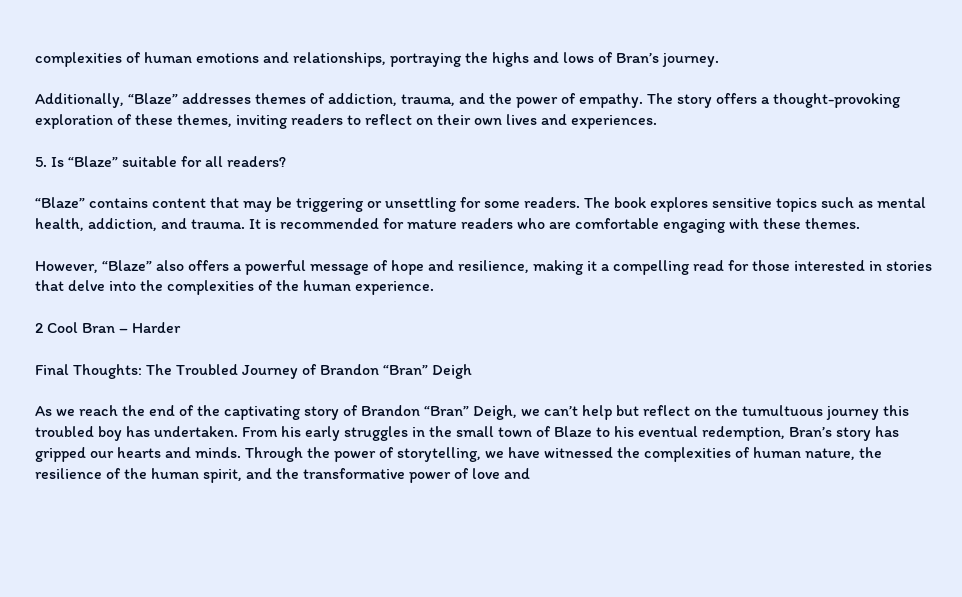complexities of human emotions and relationships, portraying the highs and lows of Bran’s journey.

Additionally, “Blaze” addresses themes of addiction, trauma, and the power of empathy. The story offers a thought-provoking exploration of these themes, inviting readers to reflect on their own lives and experiences.

5. Is “Blaze” suitable for all readers?

“Blaze” contains content that may be triggering or unsettling for some readers. The book explores sensitive topics such as mental health, addiction, and trauma. It is recommended for mature readers who are comfortable engaging with these themes.

However, “Blaze” also offers a powerful message of hope and resilience, making it a compelling read for those interested in stories that delve into the complexities of the human experience.

2 Cool Bran – Harder

Final Thoughts: The Troubled Journey of Brandon “Bran” Deigh

As we reach the end of the captivating story of Brandon “Bran” Deigh, we can’t help but reflect on the tumultuous journey this troubled boy has undertaken. From his early struggles in the small town of Blaze to his eventual redemption, Bran’s story has gripped our hearts and minds. Through the power of storytelling, we have witnessed the complexities of human nature, the resilience of the human spirit, and the transformative power of love and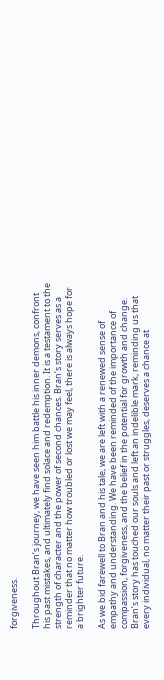forgiveness.

Throughout Bran’s journey, we have seen him battle his inner demons, confront his past mistakes, and ultimately find solace and redemption. It is a testament to the strength of character and the power of second chances. Bran’s story serves as a reminder that no matter how troubled or lost we may feel, there is always hope for a brighter future.

As we bid farewell to Bran and his tale, we are left with a renewed sense of empathy and understanding. We have been reminded of the importance of compassion, forgiveness, and the belief in the potential for growth and change. Bran’s story has touched our souls and left an indelible mark, reminding us that every individual, no matter their past or struggles, deserves a chance at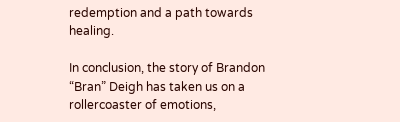redemption and a path towards healing.

In conclusion, the story of Brandon “Bran” Deigh has taken us on a rollercoaster of emotions,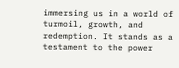immersing us in a world of turmoil, growth, and redemption. It stands as a testament to the power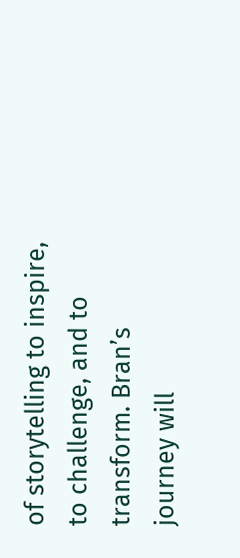of storytelling to inspire, to challenge, and to transform. Bran’s journey will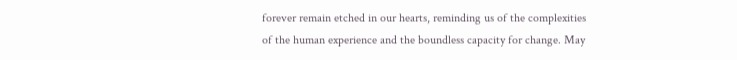forever remain etched in our hearts, reminding us of the complexities of the human experience and the boundless capacity for change. May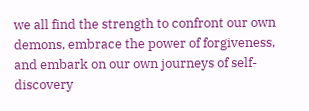we all find the strength to confront our own demons, embrace the power of forgiveness, and embark on our own journeys of self-discovery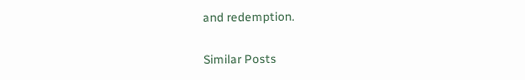and redemption.

Similar Posts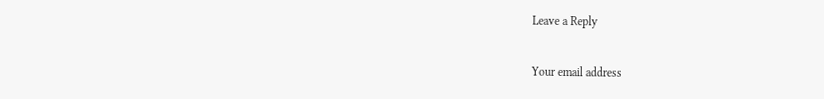Leave a Reply

Your email address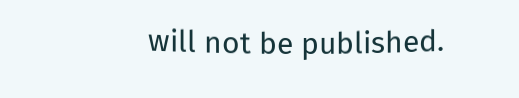will not be published.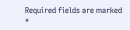Required fields are marked *